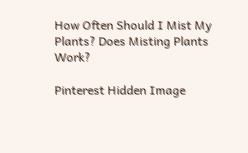How Often Should I Mist My Plants? Does Misting Plants Work?

Pinterest Hidden Image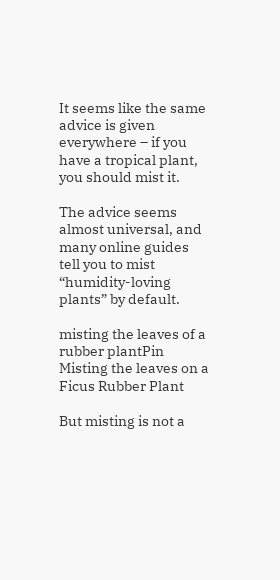It seems like the same advice is given everywhere – if you have a tropical plant, you should mist it.

The advice seems almost universal, and many online guides tell you to mist “humidity-loving plants” by default.

misting the leaves of a rubber plantPin
Misting the leaves on a Ficus Rubber Plant

But misting is not a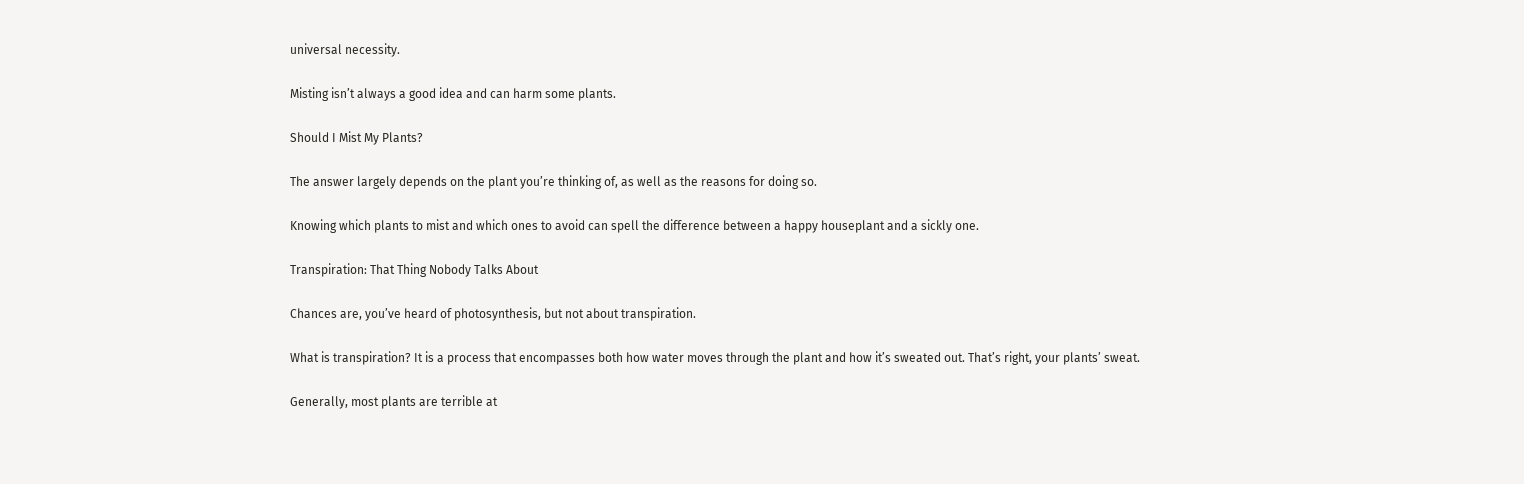universal necessity.

Misting isn’t always a good idea and can harm some plants.

Should I Mist My Plants?

The answer largely depends on the plant you’re thinking of, as well as the reasons for doing so.

Knowing which plants to mist and which ones to avoid can spell the difference between a happy houseplant and a sickly one.

Transpiration: That Thing Nobody Talks About

Chances are, you’ve heard of photosynthesis, but not about transpiration.

What is transpiration? It is a process that encompasses both how water moves through the plant and how it’s sweated out. That’s right, your plants’ sweat.

Generally, most plants are terrible at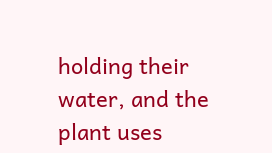holding their water, and the plant uses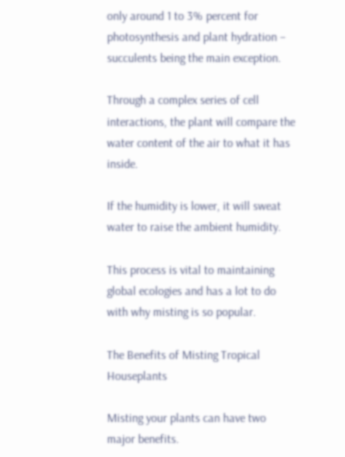only around 1 to 3% percent for photosynthesis and plant hydration – succulents being the main exception.

Through a complex series of cell interactions, the plant will compare the water content of the air to what it has inside.

If the humidity is lower, it will sweat water to raise the ambient humidity.

This process is vital to maintaining global ecologies and has a lot to do with why misting is so popular.

The Benefits of Misting Tropical Houseplants

Misting your plants can have two major benefits.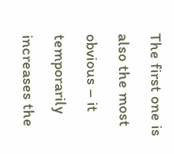The first one is also the most obvious – it temporarily increases the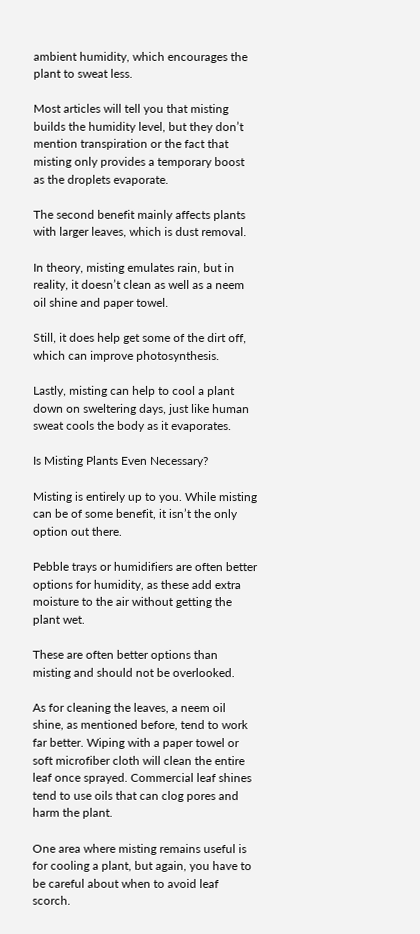ambient humidity, which encourages the plant to sweat less.

Most articles will tell you that misting builds the humidity level, but they don’t mention transpiration or the fact that misting only provides a temporary boost as the droplets evaporate.

The second benefit mainly affects plants with larger leaves, which is dust removal.

In theory, misting emulates rain, but in reality, it doesn’t clean as well as a neem oil shine and paper towel.

Still, it does help get some of the dirt off, which can improve photosynthesis.

Lastly, misting can help to cool a plant down on sweltering days, just like human sweat cools the body as it evaporates.

Is Misting Plants Even Necessary?

Misting is entirely up to you. While misting can be of some benefit, it isn’t the only option out there.

Pebble trays or humidifiers are often better options for humidity, as these add extra moisture to the air without getting the plant wet.

These are often better options than misting and should not be overlooked.

As for cleaning the leaves, a neem oil shine, as mentioned before, tend to work far better. Wiping with a paper towel or soft microfiber cloth will clean the entire leaf once sprayed. Commercial leaf shines tend to use oils that can clog pores and harm the plant.

One area where misting remains useful is for cooling a plant, but again, you have to be careful about when to avoid leaf scorch.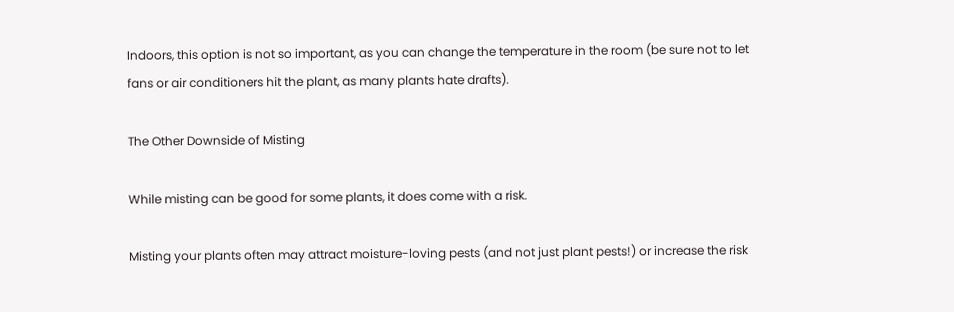Indoors, this option is not so important, as you can change the temperature in the room (be sure not to let fans or air conditioners hit the plant, as many plants hate drafts).

The Other Downside of Misting

While misting can be good for some plants, it does come with a risk.

Misting your plants often may attract moisture-loving pests (and not just plant pests!) or increase the risk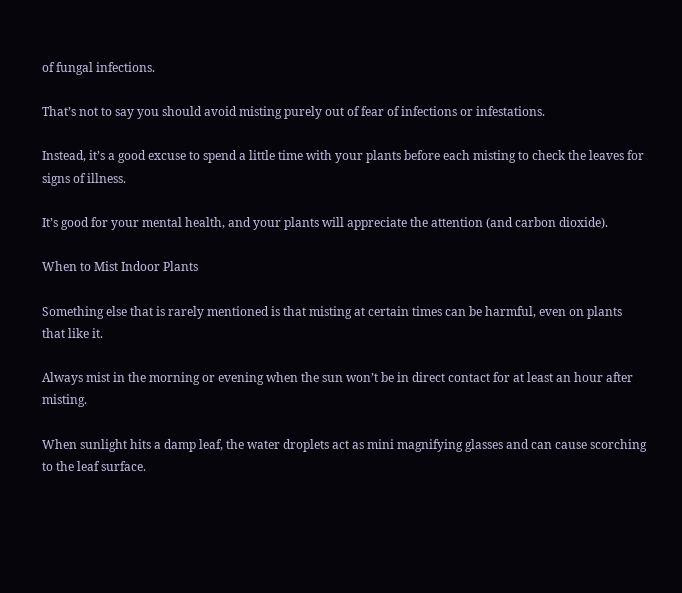of fungal infections.

That’s not to say you should avoid misting purely out of fear of infections or infestations.

Instead, it’s a good excuse to spend a little time with your plants before each misting to check the leaves for signs of illness.

It’s good for your mental health, and your plants will appreciate the attention (and carbon dioxide).

When to Mist Indoor Plants

Something else that is rarely mentioned is that misting at certain times can be harmful, even on plants that like it.

Always mist in the morning or evening when the sun won’t be in direct contact for at least an hour after misting.

When sunlight hits a damp leaf, the water droplets act as mini magnifying glasses and can cause scorching to the leaf surface.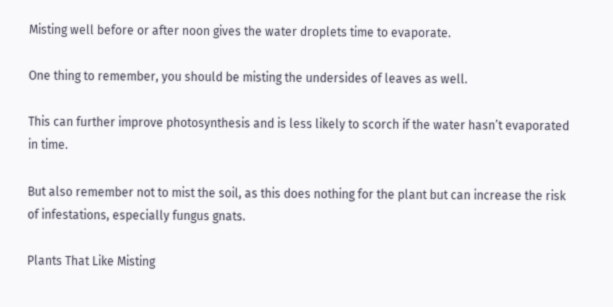Misting well before or after noon gives the water droplets time to evaporate.

One thing to remember, you should be misting the undersides of leaves as well.

This can further improve photosynthesis and is less likely to scorch if the water hasn’t evaporated in time.

But also remember not to mist the soil, as this does nothing for the plant but can increase the risk of infestations, especially fungus gnats.

Plants That Like Misting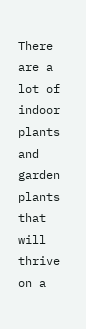There are a lot of indoor plants and garden plants that will thrive on a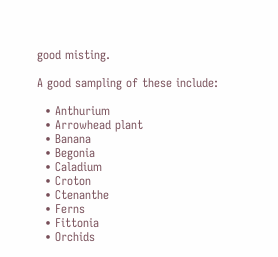good misting.

A good sampling of these include:

  • Anthurium
  • Arrowhead plant
  • Banana
  • Begonia
  • Caladium
  • Croton
  • Ctenanthe
  • Ferns
  • Fittonia
  • Orchids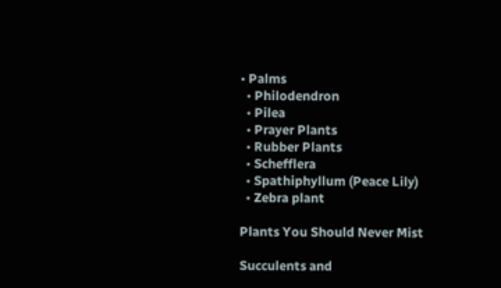• Palms
  • Philodendron
  • Pilea
  • Prayer Plants
  • Rubber Plants
  • Schefflera
  • Spathiphyllum (Peace Lily)
  • Zebra plant

Plants You Should Never Mist

Succulents and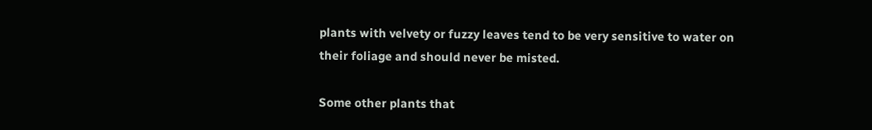plants with velvety or fuzzy leaves tend to be very sensitive to water on their foliage and should never be misted.

Some other plants that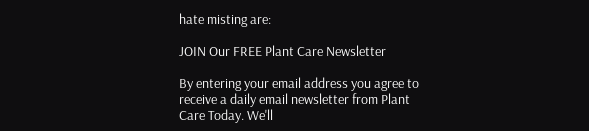hate misting are:

JOIN Our FREE Plant Care Newsletter

By entering your email address you agree to receive a daily email newsletter from Plant Care Today. We'll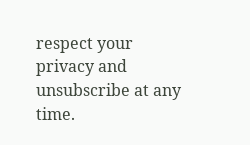respect your privacy and unsubscribe at any time.